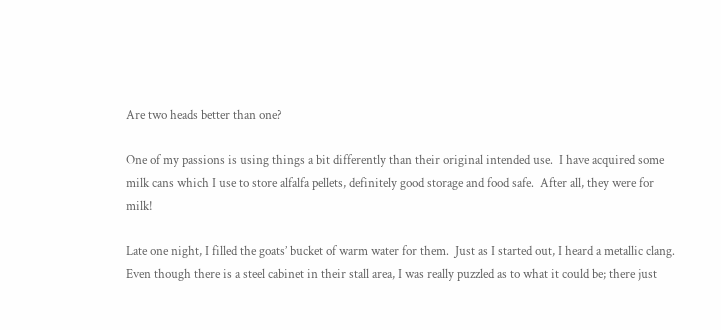Are two heads better than one?

One of my passions is using things a bit differently than their original intended use.  I have acquired some milk cans which I use to store alfalfa pellets, definitely good storage and food safe.  After all, they were for milk!

Late one night, I filled the goats’ bucket of warm water for them.  Just as I started out, I heard a metallic clang.  Even though there is a steel cabinet in their stall area, I was really puzzled as to what it could be; there just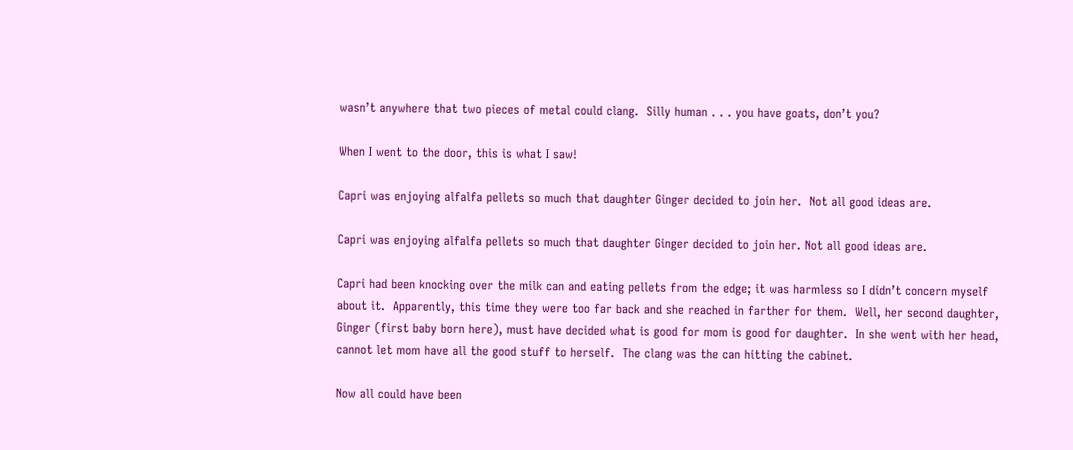wasn’t anywhere that two pieces of metal could clang.  Silly human . . . you have goats, don’t you?

When I went to the door, this is what I saw!

Capri was enjoying alfalfa pellets so much that daughter Ginger decided to join her.  Not all good ideas are.

Capri was enjoying alfalfa pellets so much that daughter Ginger decided to join her. Not all good ideas are.

Capri had been knocking over the milk can and eating pellets from the edge; it was harmless so I didn’t concern myself about it.  Apparently, this time they were too far back and she reached in farther for them.  Well, her second daughter, Ginger (first baby born here), must have decided what is good for mom is good for daughter.  In she went with her head, cannot let mom have all the good stuff to herself.  The clang was the can hitting the cabinet.

Now all could have been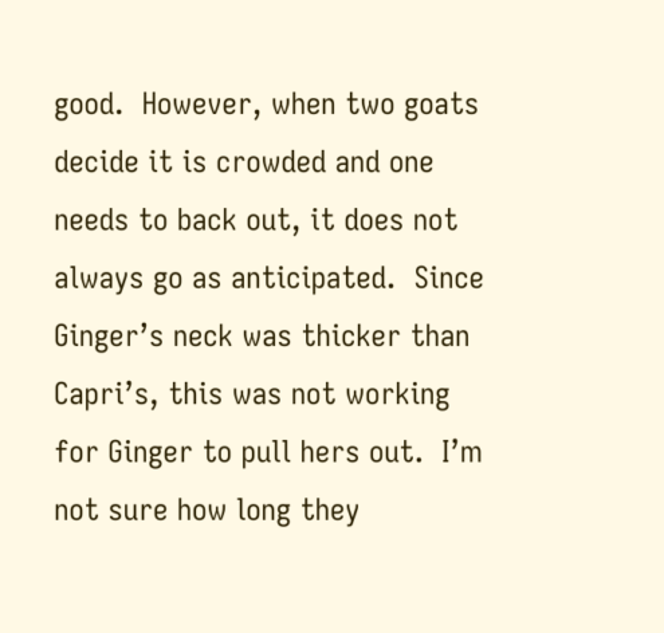good.  However, when two goats decide it is crowded and one needs to back out, it does not always go as anticipated.  Since Ginger’s neck was thicker than Capri’s, this was not working for Ginger to pull hers out.  I’m not sure how long they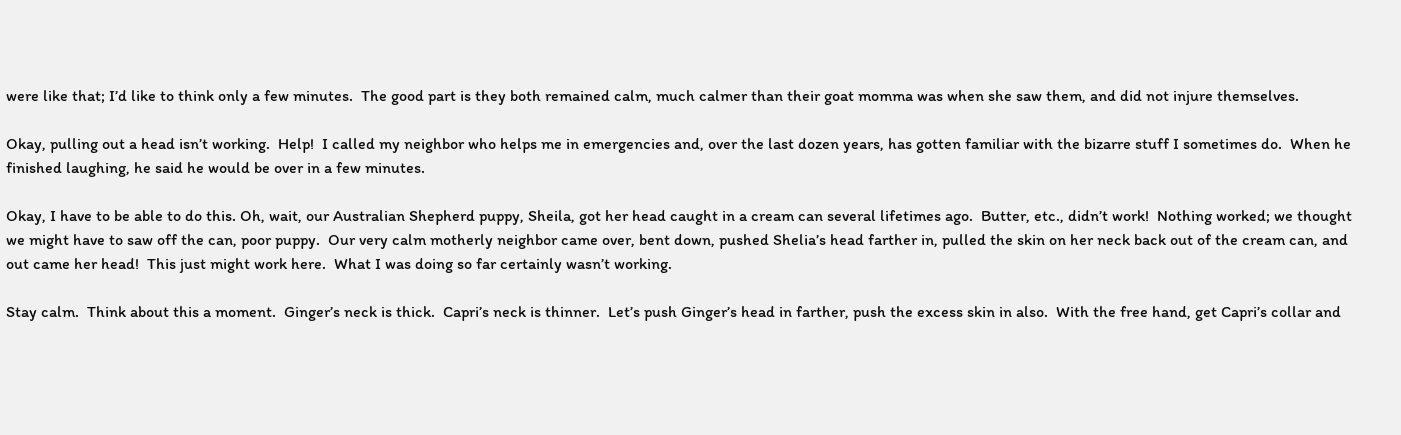were like that; I’d like to think only a few minutes.  The good part is they both remained calm, much calmer than their goat momma was when she saw them, and did not injure themselves.

Okay, pulling out a head isn’t working.  Help!  I called my neighbor who helps me in emergencies and, over the last dozen years, has gotten familiar with the bizarre stuff I sometimes do.  When he finished laughing, he said he would be over in a few minutes.

Okay, I have to be able to do this. Oh, wait, our Australian Shepherd puppy, Sheila, got her head caught in a cream can several lifetimes ago.  Butter, etc., didn’t work!  Nothing worked; we thought we might have to saw off the can, poor puppy.  Our very calm motherly neighbor came over, bent down, pushed Shelia’s head farther in, pulled the skin on her neck back out of the cream can, and out came her head!  This just might work here.  What I was doing so far certainly wasn’t working.

Stay calm.  Think about this a moment.  Ginger’s neck is thick.  Capri’s neck is thinner.  Let’s push Ginger’s head in farther, push the excess skin in also.  With the free hand, get Capri’s collar and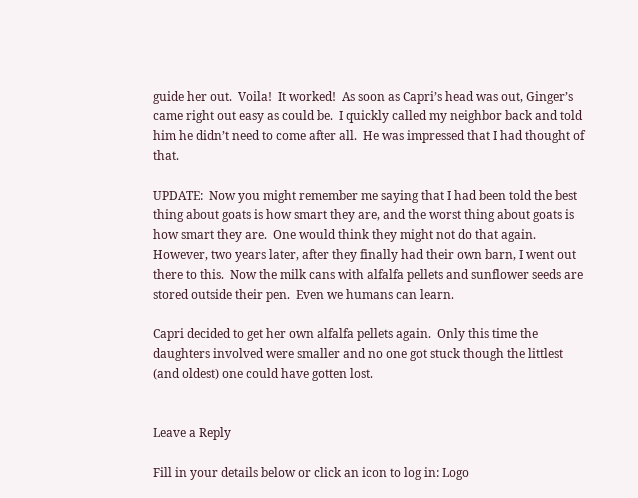guide her out.  Voila!  It worked!  As soon as Capri’s head was out, Ginger’s came right out easy as could be.  I quickly called my neighbor back and told him he didn’t need to come after all.  He was impressed that I had thought of that.

UPDATE:  Now you might remember me saying that I had been told the best thing about goats is how smart they are, and the worst thing about goats is how smart they are.  One would think they might not do that again.  However, two years later, after they finally had their own barn, I went out there to this.  Now the milk cans with alfalfa pellets and sunflower seeds are stored outside their pen.  Even we humans can learn.

Capri decided to get her own alfalfa pellets again.  Only this time the daughters involved were smaller and no one got stuck though the littlest (and oldest) one could have gotten lost.


Leave a Reply

Fill in your details below or click an icon to log in: Logo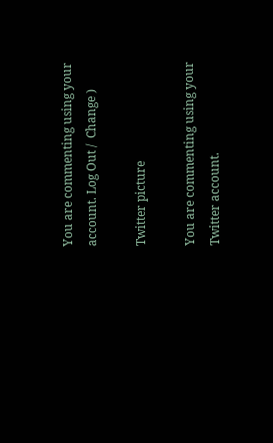You are commenting using your account. Log Out /  Change )

Twitter picture

You are commenting using your Twitter account.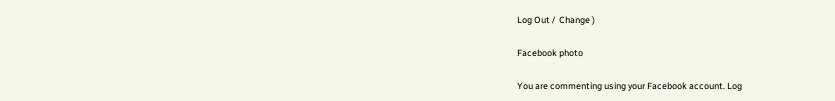Log Out /  Change )

Facebook photo

You are commenting using your Facebook account. Log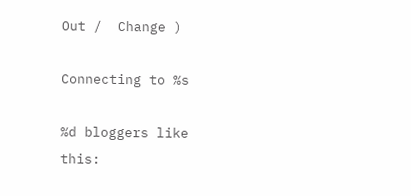Out /  Change )

Connecting to %s

%d bloggers like this: